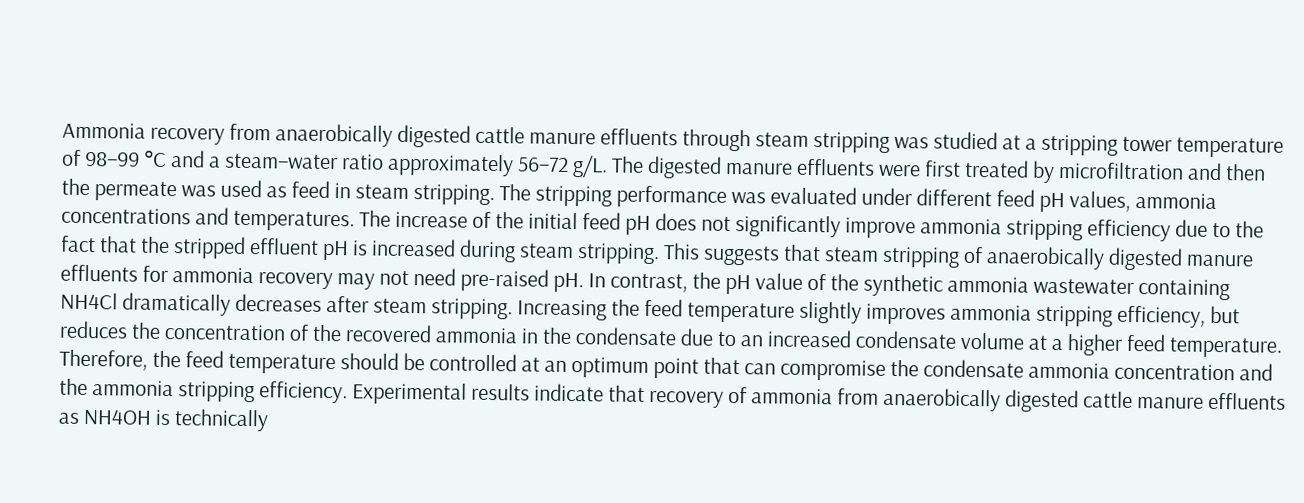Ammonia recovery from anaerobically digested cattle manure effluents through steam stripping was studied at a stripping tower temperature of 98–99 °C and a steam–water ratio approximately 56–72 g/L. The digested manure effluents were first treated by microfiltration and then the permeate was used as feed in steam stripping. The stripping performance was evaluated under different feed pH values, ammonia concentrations and temperatures. The increase of the initial feed pH does not significantly improve ammonia stripping efficiency due to the fact that the stripped effluent pH is increased during steam stripping. This suggests that steam stripping of anaerobically digested manure effluents for ammonia recovery may not need pre-raised pH. In contrast, the pH value of the synthetic ammonia wastewater containing NH4Cl dramatically decreases after steam stripping. Increasing the feed temperature slightly improves ammonia stripping efficiency, but reduces the concentration of the recovered ammonia in the condensate due to an increased condensate volume at a higher feed temperature. Therefore, the feed temperature should be controlled at an optimum point that can compromise the condensate ammonia concentration and the ammonia stripping efficiency. Experimental results indicate that recovery of ammonia from anaerobically digested cattle manure effluents as NH4OH is technically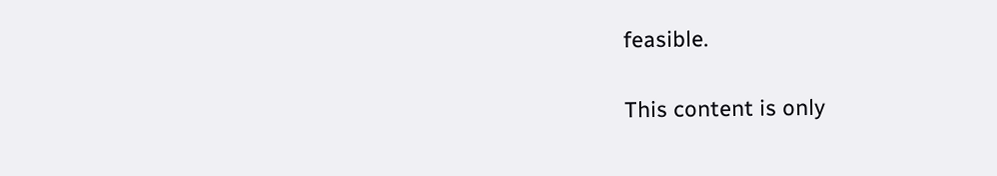feasible.

This content is only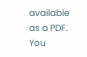available as a PDF.
You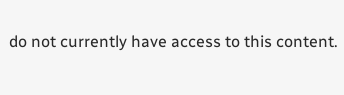do not currently have access to this content.